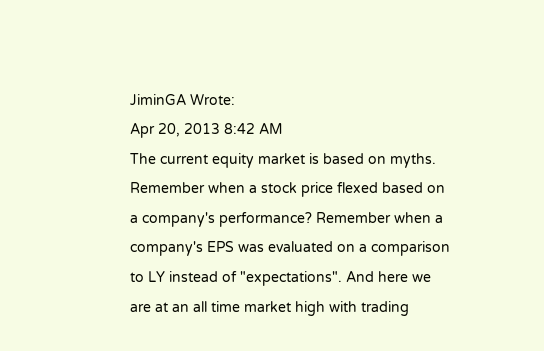JiminGA Wrote:
Apr 20, 2013 8:42 AM
The current equity market is based on myths. Remember when a stock price flexed based on a company's performance? Remember when a company's EPS was evaluated on a comparison to LY instead of "expectations". And here we are at an all time market high with trading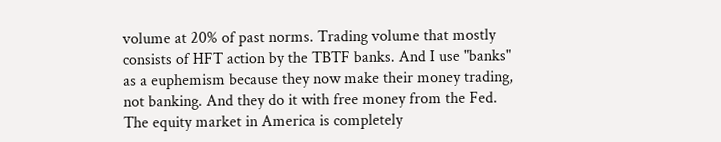volume at 20% of past norms. Trading volume that mostly consists of HFT action by the TBTF banks. And I use "banks" as a euphemism because they now make their money trading, not banking. And they do it with free money from the Fed. The equity market in America is completely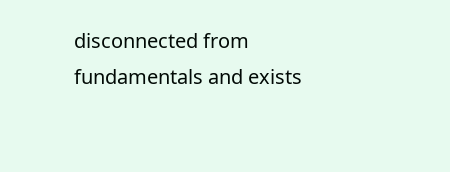disconnected from fundamentals and exists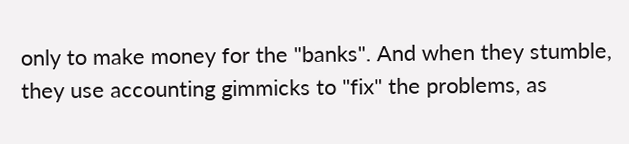only to make money for the "banks". And when they stumble, they use accounting gimmicks to "fix" the problems, as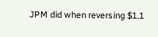JPM did when reversing $1.1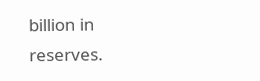billion in reserves.